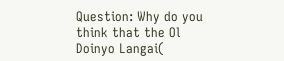Question: Why do you think that the Ol Doinyo Langai(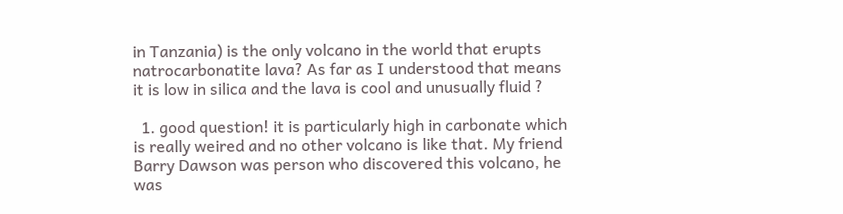in Tanzania) is the only volcano in the world that erupts natrocarbonatite lava? As far as I understood that means it is low in silica and the lava is cool and unusually fluid ?

  1. good question! it is particularly high in carbonate which is really weired and no other volcano is like that. My friend Barry Dawson was person who discovered this volcano, he was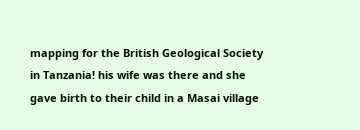mapping for the British Geological Society in Tanzania! his wife was there and she gave birth to their child in a Masai village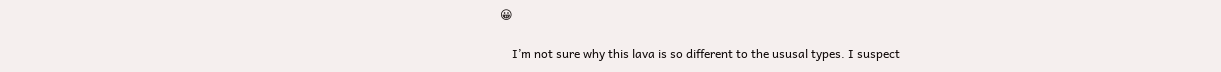😀

    I’m not sure why this lava is so different to the ususal types. I suspect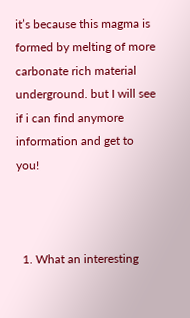it’s because this magma is formed by melting of more carbonate rich material underground. but I will see if i can find anymore information and get to you!



  1. What an interesting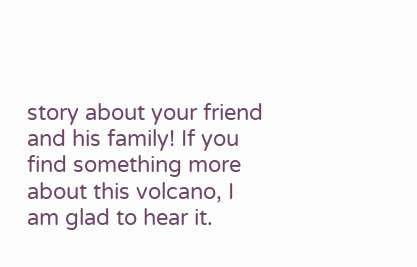story about your friend and his family! If you find something more about this volcano, I am glad to hear it.